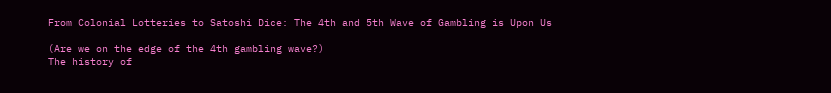From Colonial Lotteries to Satoshi Dice: The 4th and 5th Wave of Gambling is Upon Us

(Are we on the edge of the 4th gambling wave?)
The history of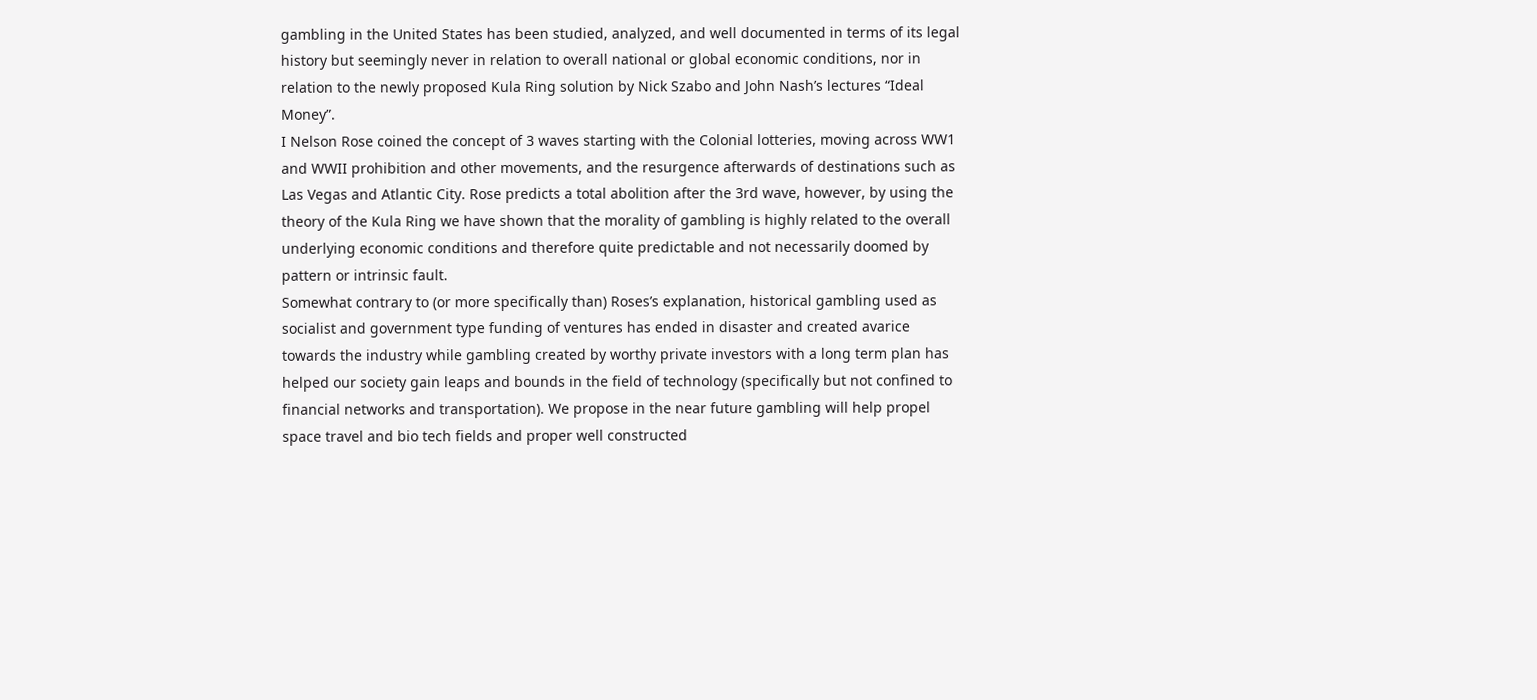gambling in the United States has been studied, analyzed, and well documented in terms of its legal history but seemingly never in relation to overall national or global economic conditions, nor in relation to the newly proposed Kula Ring solution by Nick Szabo and John Nash’s lectures “Ideal Money”.
I Nelson Rose coined the concept of 3 waves starting with the Colonial lotteries, moving across WW1 and WWII prohibition and other movements, and the resurgence afterwards of destinations such as Las Vegas and Atlantic City. Rose predicts a total abolition after the 3rd wave, however, by using the theory of the Kula Ring we have shown that the morality of gambling is highly related to the overall underlying economic conditions and therefore quite predictable and not necessarily doomed by pattern or intrinsic fault.
Somewhat contrary to (or more specifically than) Roses’s explanation, historical gambling used as socialist and government type funding of ventures has ended in disaster and created avarice towards the industry while gambling created by worthy private investors with a long term plan has helped our society gain leaps and bounds in the field of technology (specifically but not confined to financial networks and transportation). We propose in the near future gambling will help propel space travel and bio tech fields and proper well constructed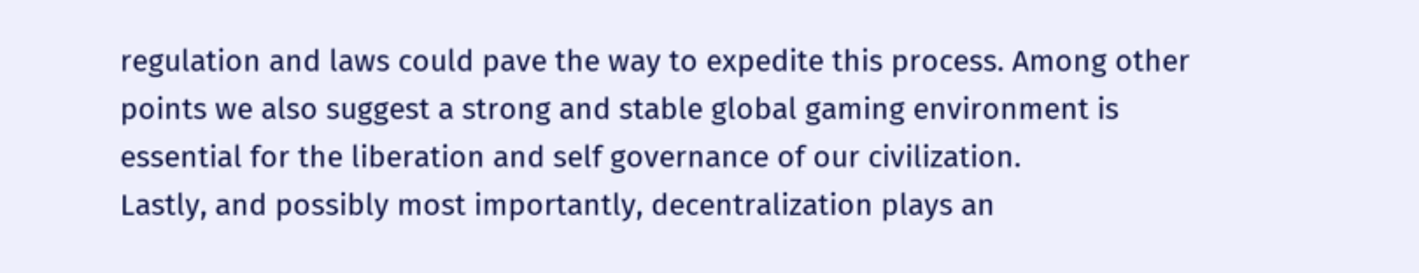regulation and laws could pave the way to expedite this process. Among other points we also suggest a strong and stable global gaming environment is essential for the liberation and self governance of our civilization.
Lastly, and possibly most importantly, decentralization plays an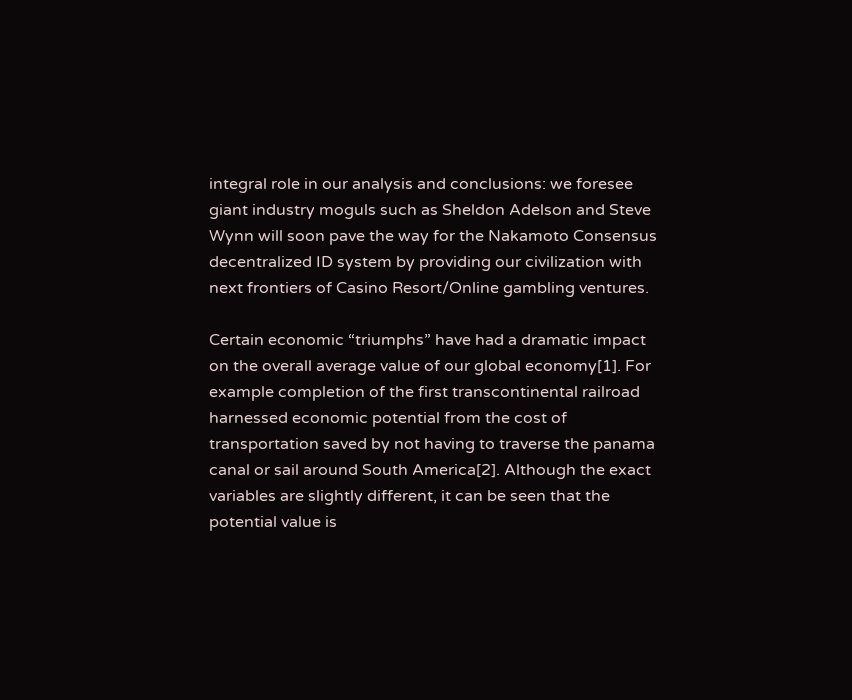integral role in our analysis and conclusions: we foresee giant industry moguls such as Sheldon Adelson and Steve Wynn will soon pave the way for the Nakamoto Consensus decentralized ID system by providing our civilization with next frontiers of Casino Resort/Online gambling ventures.

Certain economic “triumphs” have had a dramatic impact on the overall average value of our global economy[1]. For example completion of the first transcontinental railroad harnessed economic potential from the cost of transportation saved by not having to traverse the panama canal or sail around South America[2]. Although the exact variables are slightly different, it can be seen that the potential value is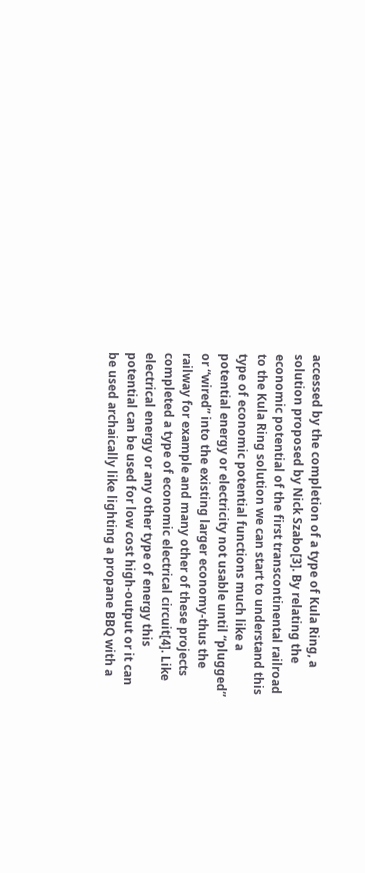accessed by the completion of a type of Kula Ring, a solution proposed by Nick Szabo[3]. By relating the economic potential of the first transcontinental railroad to the Kula Ring solution we can start to understand this type of economic potential functions much like a potential energy or electricity not usable until “plugged” or “wired” into the existing larger economy-thus the railway for example and many other of these projects completed a type of economic electrical circuit[4]. Like electrical energy or any other type of energy this potential can be used for low cost high-output or it can be used archaically like lighting a propane BBQ with a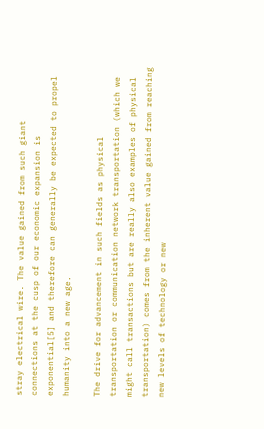stray electrical wire. The value gained from such giant connections at the cusp of our economic expansion is exponential[5] and therefore can generally be expected to propel humanity into a new age.

The drive for advancement in such fields as physical transportation or communication network transportation (which we might call transactions but are really also examples of physical transportation) comes from the inherent value gained from reaching new levels of technology or new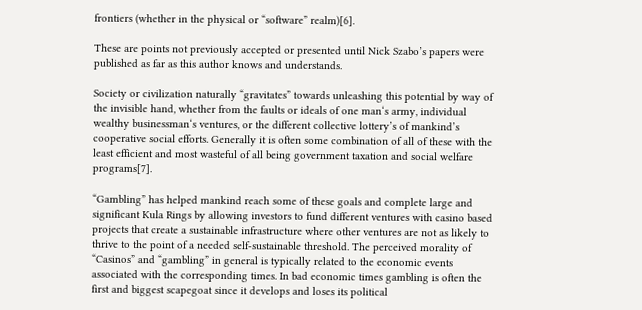frontiers (whether in the physical or “software” realm)[6].

These are points not previously accepted or presented until Nick Szabo’s papers were published as far as this author knows and understands.

Society or civilization naturally “gravitates” towards unleashing this potential by way of the invisible hand, whether from the faults or ideals of one man‘s army, individual wealthy businessman‘s ventures, or the different collective lottery’s of mankind’s cooperative social efforts. Generally it is often some combination of all of these with the least efficient and most wasteful of all being government taxation and social welfare programs[7].

“Gambling” has helped mankind reach some of these goals and complete large and significant Kula Rings by allowing investors to fund different ventures with casino based projects that create a sustainable infrastructure where other ventures are not as likely to thrive to the point of a needed self-sustainable threshold. The perceived morality of “Casinos” and “gambling” in general is typically related to the economic events associated with the corresponding times. In bad economic times gambling is often the first and biggest scapegoat since it develops and loses its political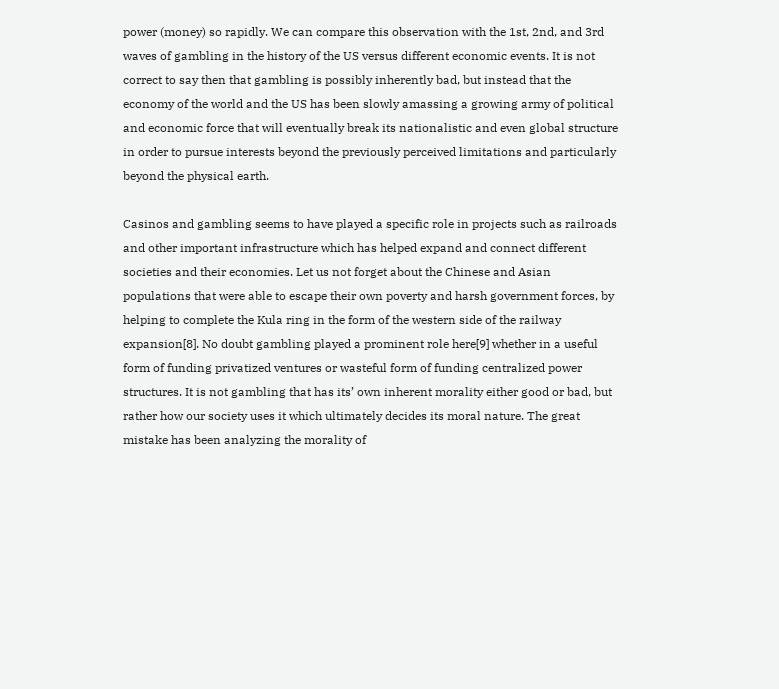power (money) so rapidly. We can compare this observation with the 1st, 2nd, and 3rd waves of gambling in the history of the US versus different economic events. It is not correct to say then that gambling is possibly inherently bad, but instead that the economy of the world and the US has been slowly amassing a growing army of political and economic force that will eventually break its nationalistic and even global structure in order to pursue interests beyond the previously perceived limitations and particularly beyond the physical earth.

Casinos and gambling seems to have played a specific role in projects such as railroads and other important infrastructure which has helped expand and connect different societies and their economies. Let us not forget about the Chinese and Asian populations that were able to escape their own poverty and harsh government forces, by helping to complete the Kula ring in the form of the western side of the railway expansion[8]. No doubt gambling played a prominent role here[9] whether in a useful form of funding privatized ventures or wasteful form of funding centralized power structures. It is not gambling that has its’ own inherent morality either good or bad, but rather how our society uses it which ultimately decides its moral nature. The great mistake has been analyzing the morality of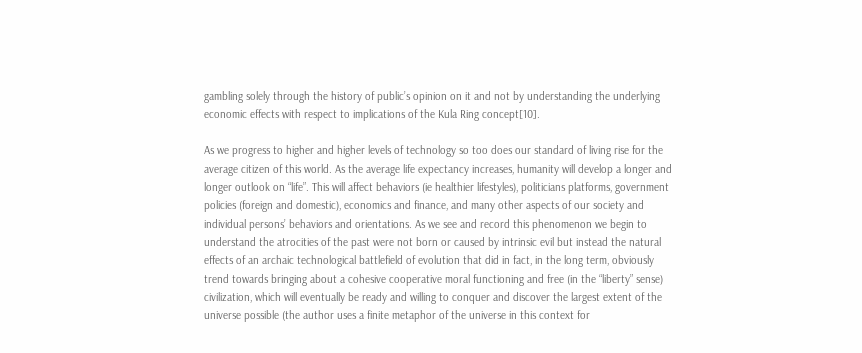gambling solely through the history of public’s opinion on it and not by understanding the underlying economic effects with respect to implications of the Kula Ring concept[10].

As we progress to higher and higher levels of technology so too does our standard of living rise for the average citizen of this world. As the average life expectancy increases, humanity will develop a longer and longer outlook on “life”. This will affect behaviors (ie healthier lifestyles), politicians platforms, government policies (foreign and domestic), economics and finance, and many other aspects of our society and individual persons’ behaviors and orientations. As we see and record this phenomenon we begin to understand the atrocities of the past were not born or caused by intrinsic evil but instead the natural effects of an archaic technological battlefield of evolution that did in fact, in the long term, obviously trend towards bringing about a cohesive cooperative moral functioning and free (in the “liberty” sense) civilization, which will eventually be ready and willing to conquer and discover the largest extent of the universe possible (the author uses a finite metaphor of the universe in this context for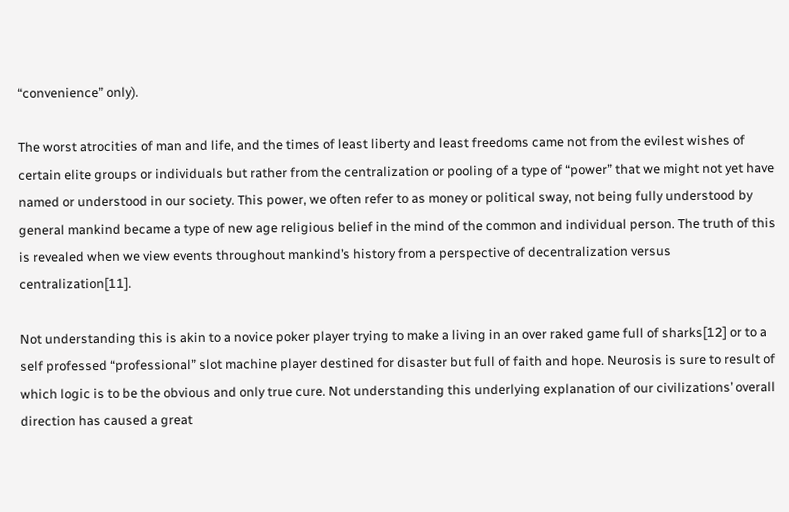“convenience” only).

The worst atrocities of man and life, and the times of least liberty and least freedoms came not from the evilest wishes of certain elite groups or individuals but rather from the centralization or pooling of a type of “power” that we might not yet have named or understood in our society. This power, we often refer to as money or political sway, not being fully understood by general mankind became a type of new age religious belief in the mind of the common and individual person. The truth of this is revealed when we view events throughout mankind’s history from a perspective of decentralization versus centralization[11].

Not understanding this is akin to a novice poker player trying to make a living in an over raked game full of sharks[12] or to a self professed “professional” slot machine player destined for disaster but full of faith and hope. Neurosis is sure to result of which logic is to be the obvious and only true cure. Not understanding this underlying explanation of our civilizations’ overall direction has caused a great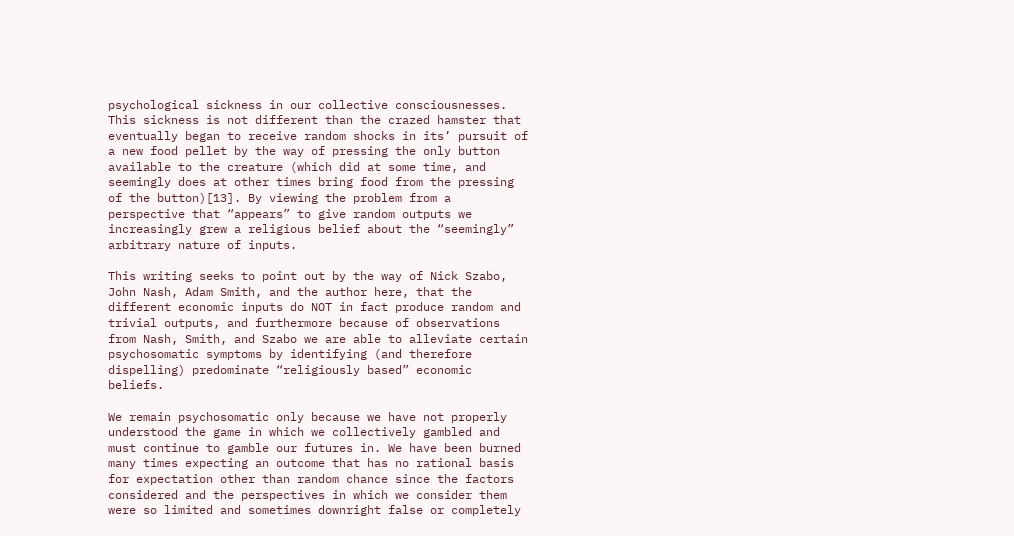psychological sickness in our collective consciousnesses. This sickness is not different than the crazed hamster that eventually began to receive random shocks in its’ pursuit of a new food pellet by the way of pressing the only button available to the creature (which did at some time, and seemingly does at other times bring food from the pressing of the button)[13]. By viewing the problem from a perspective that “appears” to give random outputs we increasingly grew a religious belief about the “seemingly” arbitrary nature of inputs.

This writing seeks to point out by the way of Nick Szabo, John Nash, Adam Smith, and the author here, that the different economic inputs do NOT in fact produce random and trivial outputs, and furthermore because of observations from Nash, Smith, and Szabo we are able to alleviate certain psychosomatic symptoms by identifying (and therefore dispelling) predominate “religiously based” economic beliefs.

We remain psychosomatic only because we have not properly understood the game in which we collectively gambled and must continue to gamble our futures in. We have been burned many times expecting an outcome that has no rational basis for expectation other than random chance since the factors considered and the perspectives in which we consider them were so limited and sometimes downright false or completely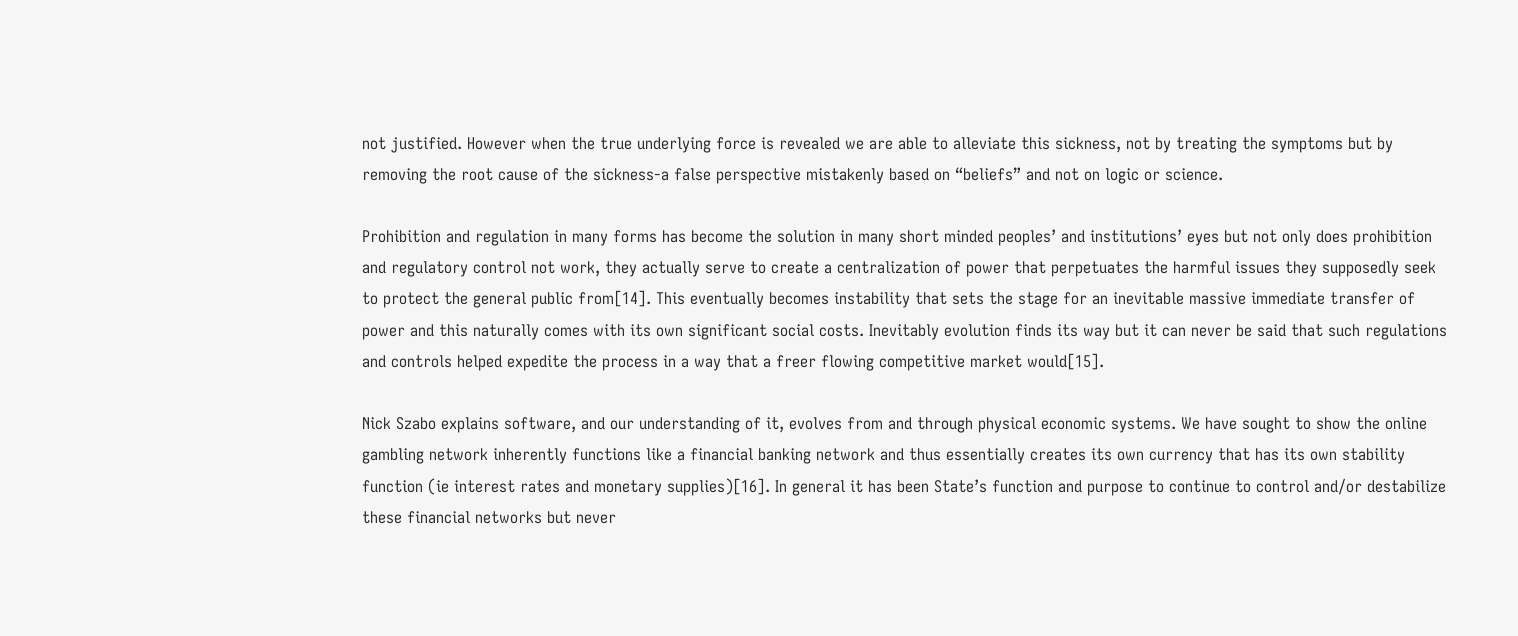not justified. However when the true underlying force is revealed we are able to alleviate this sickness, not by treating the symptoms but by removing the root cause of the sickness-a false perspective mistakenly based on “beliefs” and not on logic or science.

Prohibition and regulation in many forms has become the solution in many short minded peoples’ and institutions’ eyes but not only does prohibition and regulatory control not work, they actually serve to create a centralization of power that perpetuates the harmful issues they supposedly seek to protect the general public from[14]. This eventually becomes instability that sets the stage for an inevitable massive immediate transfer of power and this naturally comes with its own significant social costs. Inevitably evolution finds its way but it can never be said that such regulations and controls helped expedite the process in a way that a freer flowing competitive market would[15].

Nick Szabo explains software, and our understanding of it, evolves from and through physical economic systems. We have sought to show the online gambling network inherently functions like a financial banking network and thus essentially creates its own currency that has its own stability function (ie interest rates and monetary supplies)[16]. In general it has been State’s function and purpose to continue to control and/or destabilize these financial networks but never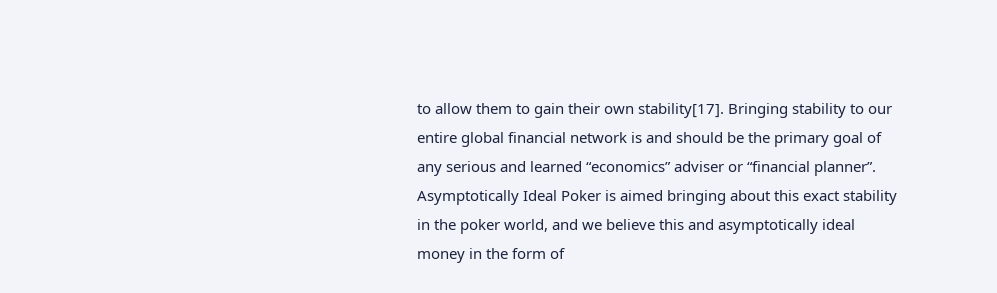to allow them to gain their own stability[17]. Bringing stability to our entire global financial network is and should be the primary goal of any serious and learned “economics” adviser or “financial planner”. Asymptotically Ideal Poker is aimed bringing about this exact stability in the poker world, and we believe this and asymptotically ideal money in the form of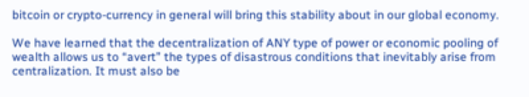bitcoin or crypto-currency in general will bring this stability about in our global economy.

We have learned that the decentralization of ANY type of power or economic pooling of wealth allows us to “avert” the types of disastrous conditions that inevitably arise from centralization. It must also be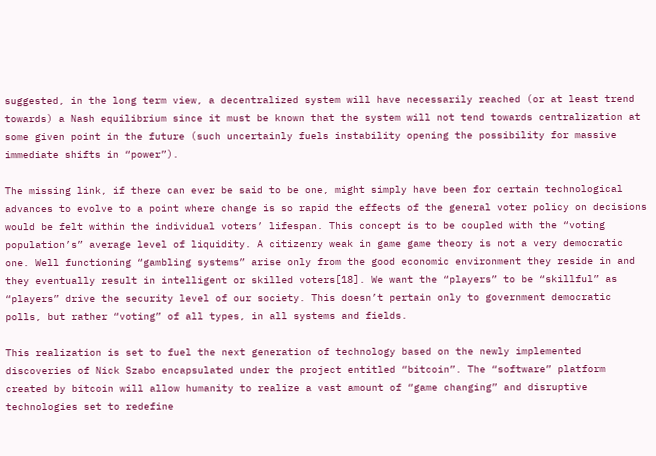suggested, in the long term view, a decentralized system will have necessarily reached (or at least trend towards) a Nash equilibrium since it must be known that the system will not tend towards centralization at some given point in the future (such uncertainly fuels instability opening the possibility for massive immediate shifts in “power”).

The missing link, if there can ever be said to be one, might simply have been for certain technological advances to evolve to a point where change is so rapid the effects of the general voter policy on decisions would be felt within the individual voters’ lifespan. This concept is to be coupled with the “voting population’s” average level of liquidity. A citizenry weak in game game theory is not a very democratic one. Well functioning “gambling systems” arise only from the good economic environment they reside in and they eventually result in intelligent or skilled voters[18]. We want the “players” to be “skillful” as “players” drive the security level of our society. This doesn’t pertain only to government democratic polls, but rather “voting” of all types, in all systems and fields.

This realization is set to fuel the next generation of technology based on the newly implemented discoveries of Nick Szabo encapsulated under the project entitled “bitcoin”. The “software” platform created by bitcoin will allow humanity to realize a vast amount of “game changing” and disruptive technologies set to redefine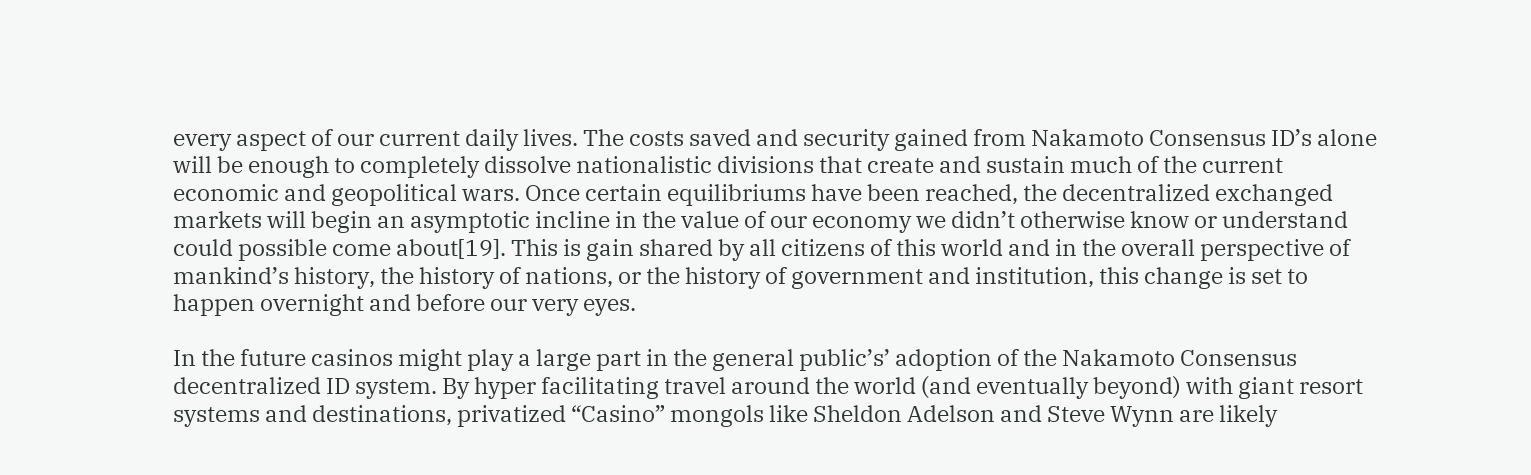every aspect of our current daily lives. The costs saved and security gained from Nakamoto Consensus ID’s alone will be enough to completely dissolve nationalistic divisions that create and sustain much of the current economic and geopolitical wars. Once certain equilibriums have been reached, the decentralized exchanged markets will begin an asymptotic incline in the value of our economy we didn’t otherwise know or understand could possible come about[19]. This is gain shared by all citizens of this world and in the overall perspective of mankind’s history, the history of nations, or the history of government and institution, this change is set to happen overnight and before our very eyes.

In the future casinos might play a large part in the general public’s’ adoption of the Nakamoto Consensus decentralized ID system. By hyper facilitating travel around the world (and eventually beyond) with giant resort systems and destinations, privatized “Casino” mongols like Sheldon Adelson and Steve Wynn are likely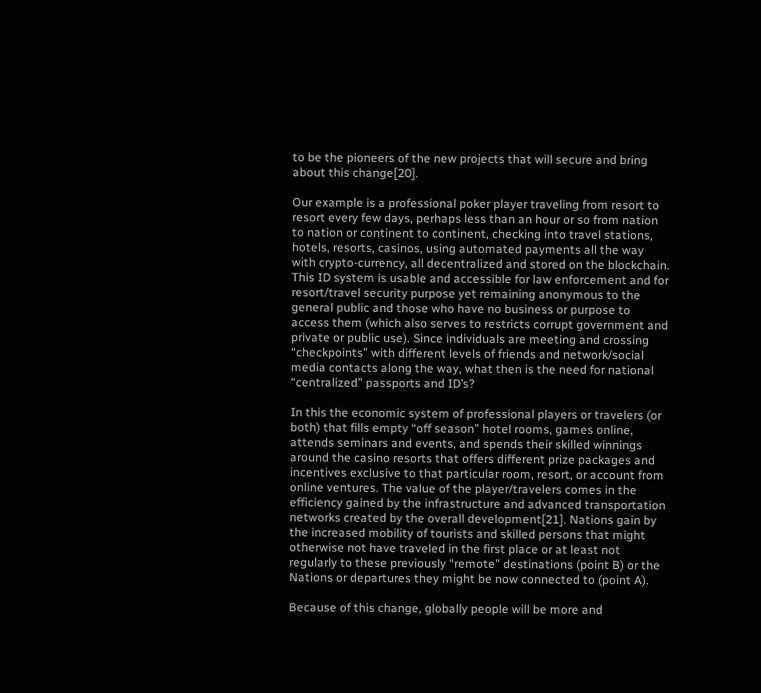to be the pioneers of the new projects that will secure and bring about this change[20].

Our example is a professional poker player traveling from resort to resort every few days, perhaps less than an hour or so from nation to nation or continent to continent, checking into travel stations, hotels, resorts, casinos, using automated payments all the way with crypto-currency, all decentralized and stored on the blockchain. This ID system is usable and accessible for law enforcement and for resort/travel security purpose yet remaining anonymous to the general public and those who have no business or purpose to access them (which also serves to restricts corrupt government and private or public use). Since individuals are meeting and crossing “checkpoints” with different levels of friends and network/social media contacts along the way, what then is the need for national “centralized” passports and ID’s?

In this the economic system of professional players or travelers (or both) that fills empty “off season” hotel rooms, games online, attends seminars and events, and spends their skilled winnings around the casino resorts that offers different prize packages and incentives exclusive to that particular room, resort, or account from online ventures. The value of the player/travelers comes in the efficiency gained by the infrastructure and advanced transportation networks created by the overall development[21]. Nations gain by the increased mobility of tourists and skilled persons that might otherwise not have traveled in the first place or at least not regularly to these previously “remote” destinations (point B) or the Nations or departures they might be now connected to (point A).

Because of this change, globally people will be more and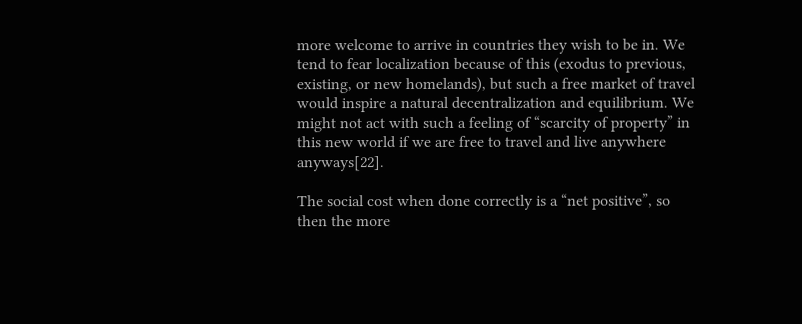more welcome to arrive in countries they wish to be in. We tend to fear localization because of this (exodus to previous, existing, or new homelands), but such a free market of travel would inspire a natural decentralization and equilibrium. We might not act with such a feeling of “scarcity of property” in this new world if we are free to travel and live anywhere anyways[22].

The social cost when done correctly is a “net positive”, so then the more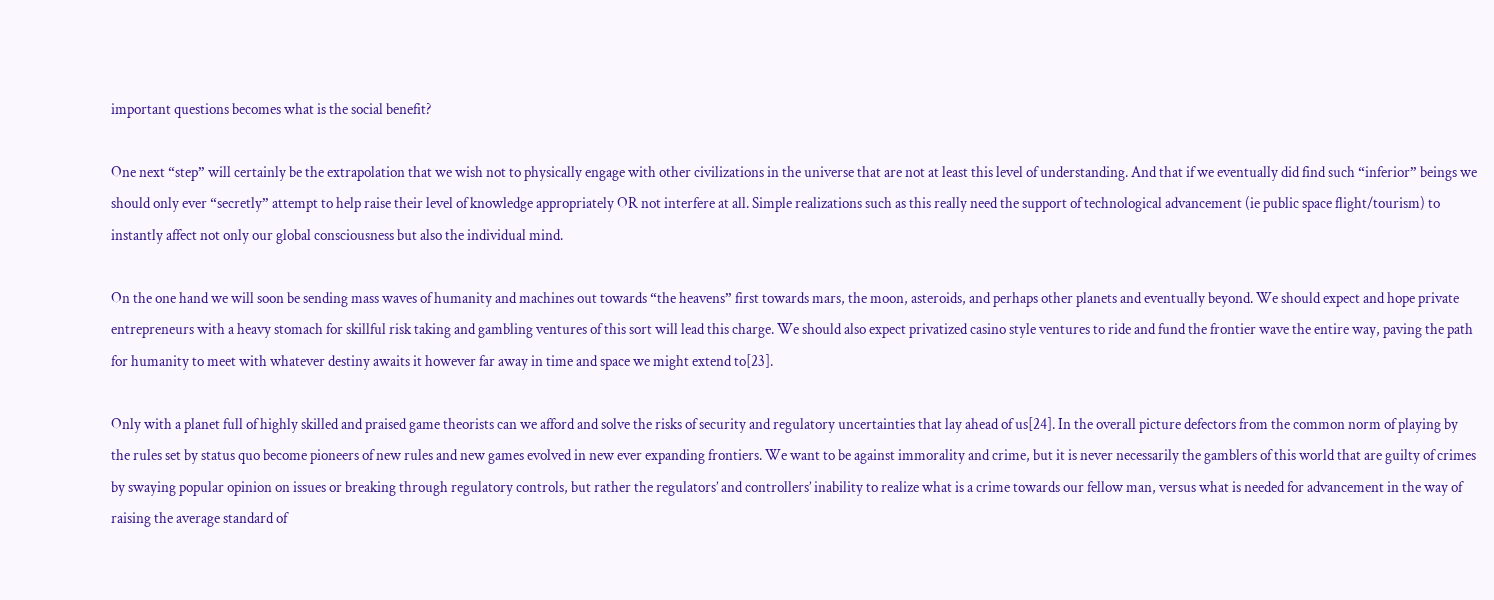important questions becomes what is the social benefit?

One next “step” will certainly be the extrapolation that we wish not to physically engage with other civilizations in the universe that are not at least this level of understanding. And that if we eventually did find such “inferior” beings we should only ever “secretly” attempt to help raise their level of knowledge appropriately OR not interfere at all. Simple realizations such as this really need the support of technological advancement (ie public space flight/tourism) to instantly affect not only our global consciousness but also the individual mind.

On the one hand we will soon be sending mass waves of humanity and machines out towards “the heavens” first towards mars, the moon, asteroids, and perhaps other planets and eventually beyond. We should expect and hope private entrepreneurs with a heavy stomach for skillful risk taking and gambling ventures of this sort will lead this charge. We should also expect privatized casino style ventures to ride and fund the frontier wave the entire way, paving the path for humanity to meet with whatever destiny awaits it however far away in time and space we might extend to[23].

Only with a planet full of highly skilled and praised game theorists can we afford and solve the risks of security and regulatory uncertainties that lay ahead of us[24]. In the overall picture defectors from the common norm of playing by the rules set by status quo become pioneers of new rules and new games evolved in new ever expanding frontiers. We want to be against immorality and crime, but it is never necessarily the gamblers of this world that are guilty of crimes by swaying popular opinion on issues or breaking through regulatory controls, but rather the regulators’ and controllers’ inability to realize what is a crime towards our fellow man, versus what is needed for advancement in the way of raising the average standard of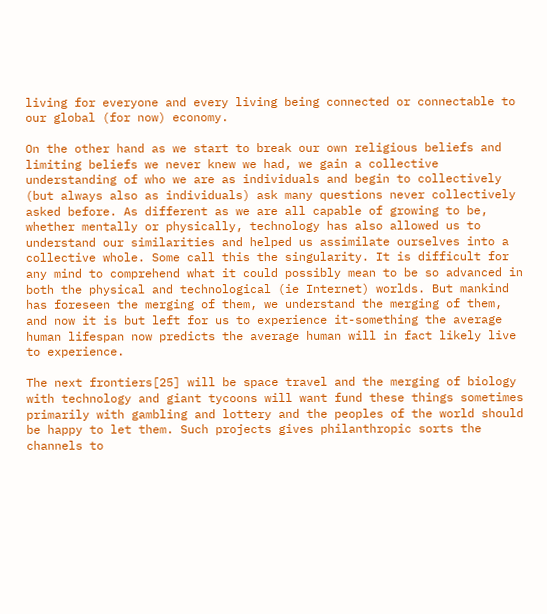living for everyone and every living being connected or connectable to our global (for now) economy.

On the other hand as we start to break our own religious beliefs and limiting beliefs we never knew we had, we gain a collective understanding of who we are as individuals and begin to collectively (but always also as individuals) ask many questions never collectively asked before. As different as we are all capable of growing to be, whether mentally or physically, technology has also allowed us to understand our similarities and helped us assimilate ourselves into a collective whole. Some call this the singularity. It is difficult for any mind to comprehend what it could possibly mean to be so advanced in both the physical and technological (ie Internet) worlds. But mankind has foreseen the merging of them, we understand the merging of them, and now it is but left for us to experience it-something the average human lifespan now predicts the average human will in fact likely live to experience.

The next frontiers[25] will be space travel and the merging of biology with technology and giant tycoons will want fund these things sometimes primarily with gambling and lottery and the peoples of the world should be happy to let them. Such projects gives philanthropic sorts the channels to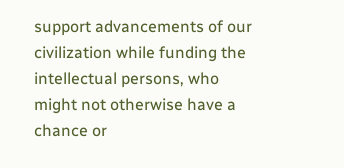support advancements of our civilization while funding the intellectual persons, who might not otherwise have a chance or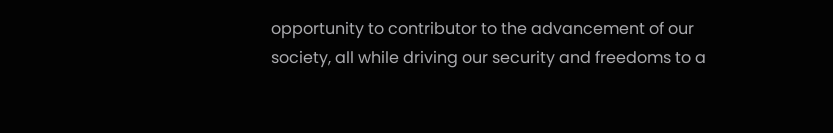opportunity to contributor to the advancement of our society, all while driving our security and freedoms to a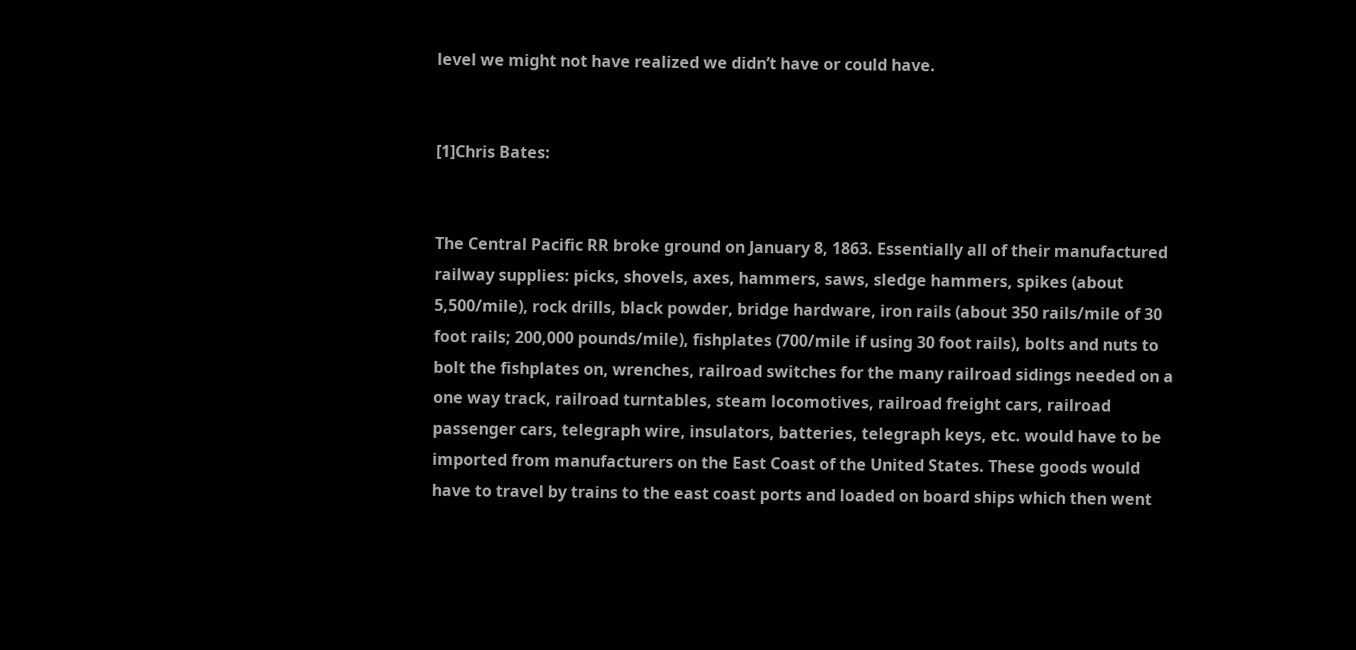level we might not have realized we didn’t have or could have.


[1]Chris Bates:


The Central Pacific RR broke ground on January 8, 1863. Essentially all of their manufactured railway supplies: picks, shovels, axes, hammers, saws, sledge hammers, spikes (about 5,500/mile), rock drills, black powder, bridge hardware, iron rails (about 350 rails/mile of 30 foot rails; 200,000 pounds/mile), fishplates (700/mile if using 30 foot rails), bolts and nuts to bolt the fishplates on, wrenches, railroad switches for the many railroad sidings needed on a one way track, railroad turntables, steam locomotives, railroad freight cars, railroad passenger cars, telegraph wire, insulators, batteries, telegraph keys, etc. would have to be imported from manufacturers on the East Coast of the United States. These goods would have to travel by trains to the east coast ports and loaded on board ships which then went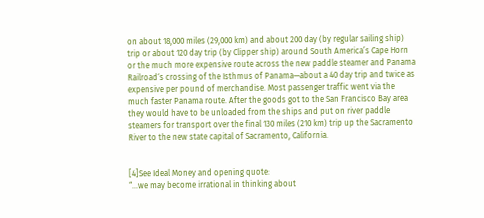on about 18,000 miles (29,000 km) and about 200 day (by regular sailing ship) trip or about 120 day trip (by Clipper ship) around South America’s Cape Horn or the much more expensive route across the new paddle steamer and Panama Railroad‘s crossing of the Isthmus of Panama—about a 40 day trip and twice as expensive per pound of merchandise. Most passenger traffic went via the much faster Panama route. After the goods got to the San Francisco Bay area they would have to be unloaded from the ships and put on river paddle steamers for transport over the final 130 miles (210 km) trip up the Sacramento River to the new state capital of Sacramento, California.


[4]See Ideal Money and opening quote:
“…we may become irrational in thinking about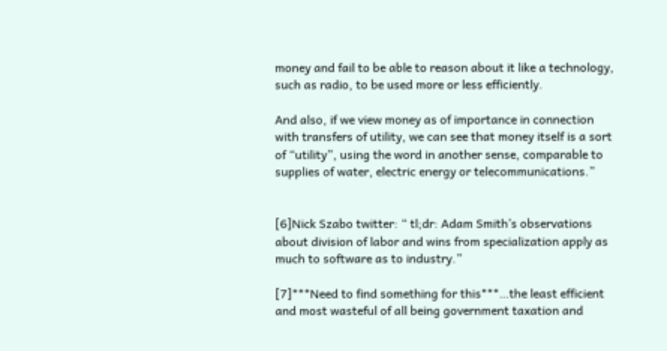money and fail to be able to reason about it like a technology, such as radio, to be used more or less efficiently.

And also, if we view money as of importance in connection with transfers of utility, we can see that money itself is a sort of “utility”, using the word in another sense, comparable to supplies of water, electric energy or telecommunications.”


[6]Nick Szabo twitter: “ tl;dr: Adam Smith’s observations about division of labor and wins from specialization apply as much to software as to industry.”

[7]***Need to find something for this***…the least efficient and most wasteful of all being government taxation and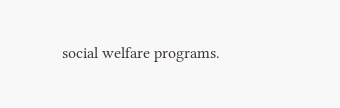social welfare programs.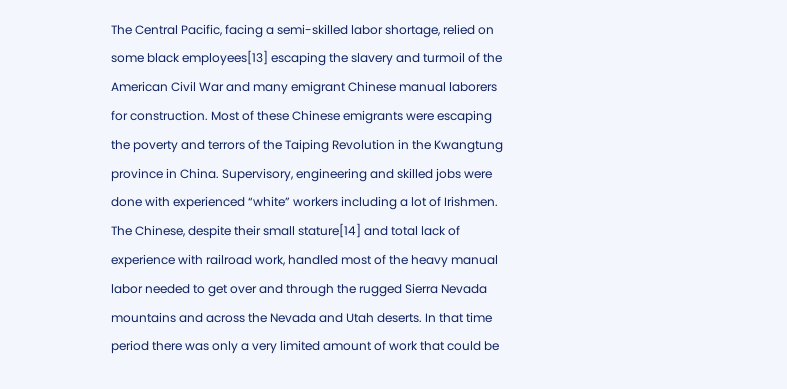The Central Pacific, facing a semi-skilled labor shortage, relied on some black employees[13] escaping the slavery and turmoil of the American Civil War and many emigrant Chinese manual laborers for construction. Most of these Chinese emigrants were escaping the poverty and terrors of the Taiping Revolution in the Kwangtung province in China. Supervisory, engineering and skilled jobs were done with experienced “white” workers including a lot of Irishmen. The Chinese, despite their small stature[14] and total lack of experience with railroad work, handled most of the heavy manual labor needed to get over and through the rugged Sierra Nevada mountains and across the Nevada and Utah deserts. In that time period there was only a very limited amount of work that could be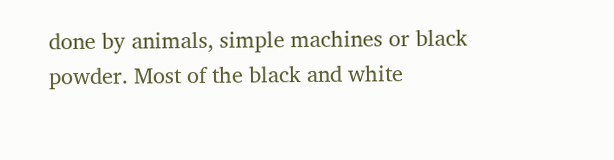done by animals, simple machines or black powder. Most of the black and white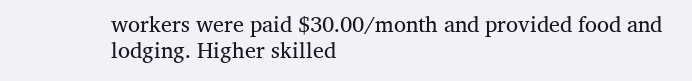workers were paid $30.00/month and provided food and lodging. Higher skilled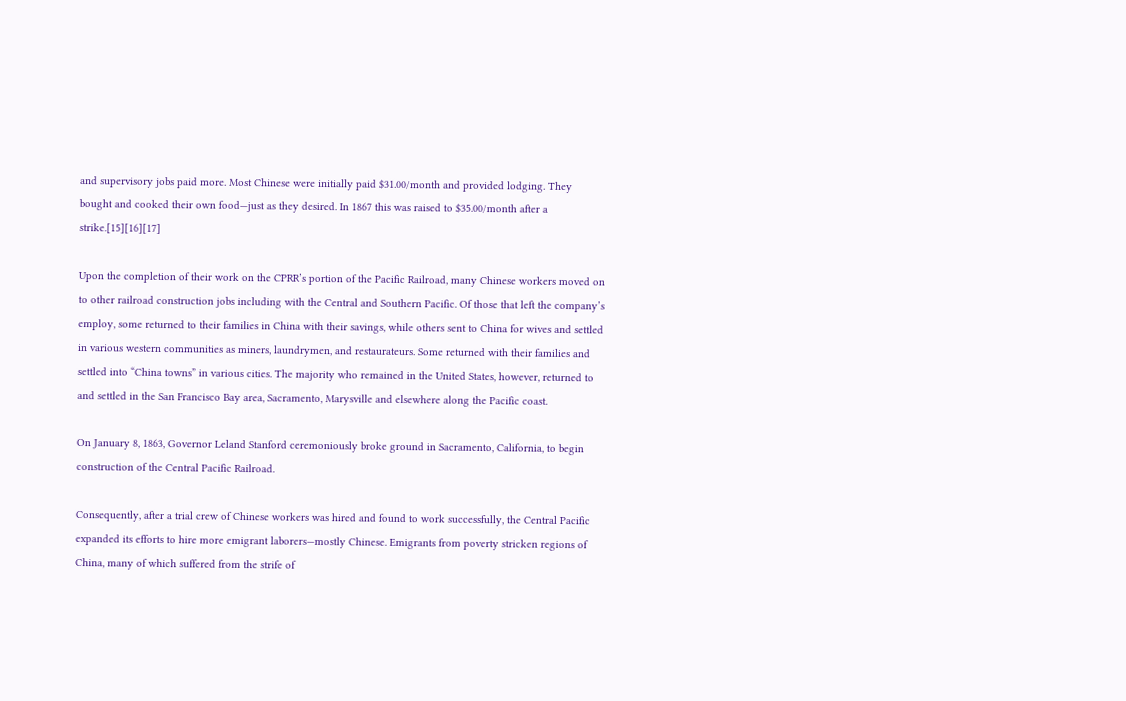and supervisory jobs paid more. Most Chinese were initially paid $31.00/month and provided lodging. They bought and cooked their own food—just as they desired. In 1867 this was raised to $35.00/month after a strike.[15][16][17]

Upon the completion of their work on the CPRR’s portion of the Pacific Railroad, many Chinese workers moved on to other railroad construction jobs including with the Central and Southern Pacific. Of those that left the company’s employ, some returned to their families in China with their savings, while others sent to China for wives and settled in various western communities as miners, laundrymen, and restaurateurs. Some returned with their families and settled into “China towns” in various cities. The majority who remained in the United States, however, returned to and settled in the San Francisco Bay area, Sacramento, Marysville and elsewhere along the Pacific coast.

On January 8, 1863, Governor Leland Stanford ceremoniously broke ground in Sacramento, California, to begin construction of the Central Pacific Railroad.

Consequently, after a trial crew of Chinese workers was hired and found to work successfully, the Central Pacific expanded its efforts to hire more emigrant laborers—mostly Chinese. Emigrants from poverty stricken regions of China, many of which suffered from the strife of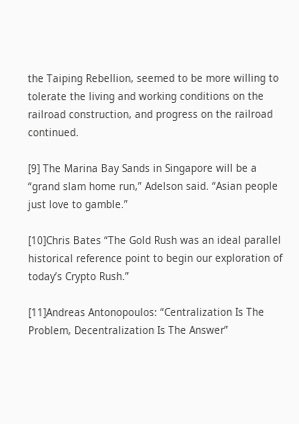the Taiping Rebellion, seemed to be more willing to tolerate the living and working conditions on the railroad construction, and progress on the railroad continued.

[9] The Marina Bay Sands in Singapore will be a “grand slam home run,” Adelson said. “Asian people just love to gamble.”

[10]Chris Bates “The Gold Rush was an ideal parallel historical reference point to begin our exploration of today’s Crypto Rush.”

[11]Andreas Antonopoulos: “Centralization Is The Problem, Decentralization Is The Answer”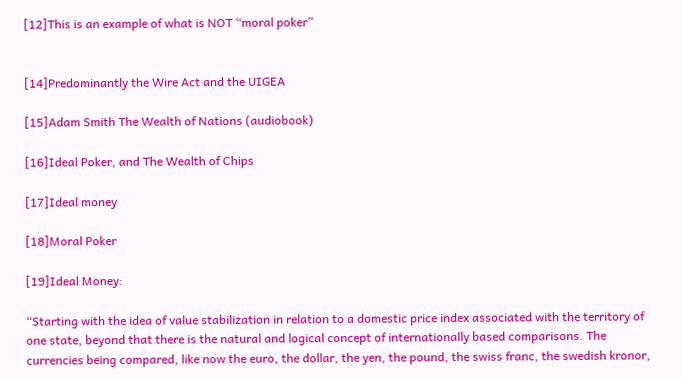[12]This is an example of what is NOT “moral poker”


[14]Predominantly the Wire Act and the UIGEA

[15]Adam Smith The Wealth of Nations (audiobook)

[16]Ideal Poker, and The Wealth of Chips

[17]Ideal money

[18]Moral Poker

[19]Ideal Money:

“Starting with the idea of value stabilization in relation to a domestic price index associated with the territory of one state, beyond that there is the natural and logical concept of internationally based comparisons. The currencies being compared, like now the euro, the dollar, the yen, the pound, the swiss franc, the swedish kronor,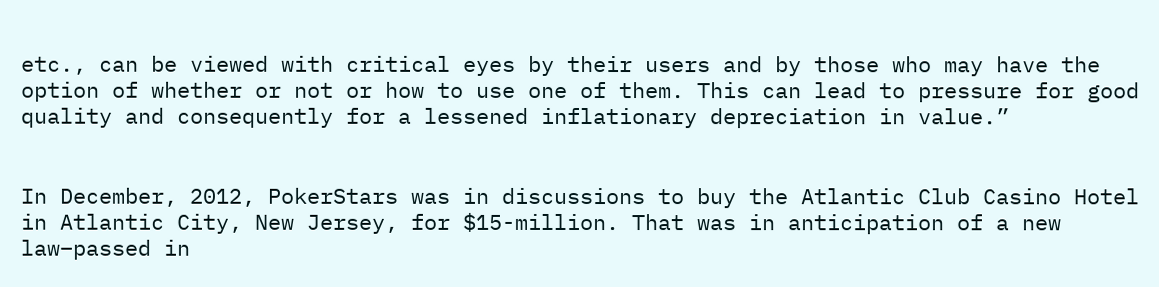etc., can be viewed with critical eyes by their users and by those who may have the option of whether or not or how to use one of them. This can lead to pressure for good quality and consequently for a lessened inflationary depreciation in value.”


In December, 2012, PokerStars was in discussions to buy the Atlantic Club Casino Hotel in Atlantic City, New Jersey, for $15-million. That was in anticipation of a new law–passed in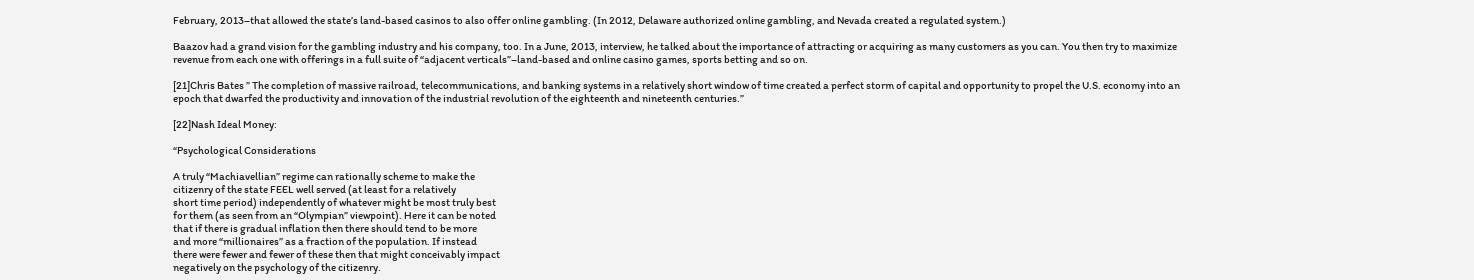February, 2013–that allowed the state’s land-based casinos to also offer online gambling. (In 2012, Delaware authorized online gambling, and Nevada created a regulated system.)

Baazov had a grand vision for the gambling industry and his company, too. In a June, 2013, interview, he talked about the importance of attracting or acquiring as many customers as you can. You then try to maximize revenue from each one with offerings in a full suite of “adjacent verticals”–land-based and online casino games, sports betting and so on.

[21]Chris Bates ” The completion of massive railroad, telecommunications, and banking systems in a relatively short window of time created a perfect storm of capital and opportunity to propel the U.S. economy into an epoch that dwarfed the productivity and innovation of the industrial revolution of the eighteenth and nineteenth centuries.”

[22]Nash Ideal Money:

“Psychological Considerations

A truly “Machiavellian” regime can rationally scheme to make the
citizenry of the state FEEL well served (at least for a relatively
short time period) independently of whatever might be most truly best
for them (as seen from an “Olympian” viewpoint). Here it can be noted
that if there is gradual inflation then there should tend to be more
and more “millionaires” as a fraction of the population. If instead
there were fewer and fewer of these then that might conceivably impact
negatively on the psychology of the citizenry.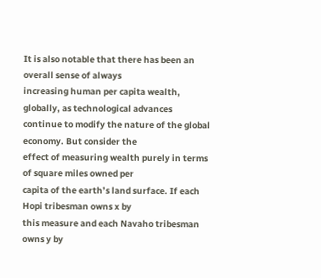It is also notable that there has been an overall sense of always
increasing human per capita wealth, globally, as technological advances
continue to modify the nature of the global economy. But consider the
effect of measuring wealth purely in terms of square miles owned per
capita of the earth’s land surface. If each Hopi tribesman owns x by
this measure and each Navaho tribesman owns y by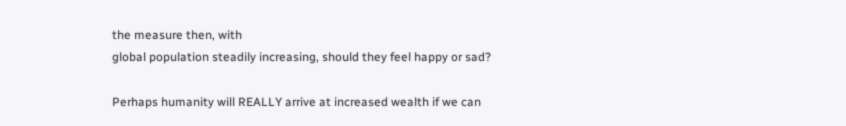the measure then, with
global population steadily increasing, should they feel happy or sad?

Perhaps humanity will REALLY arrive at increased wealth if we can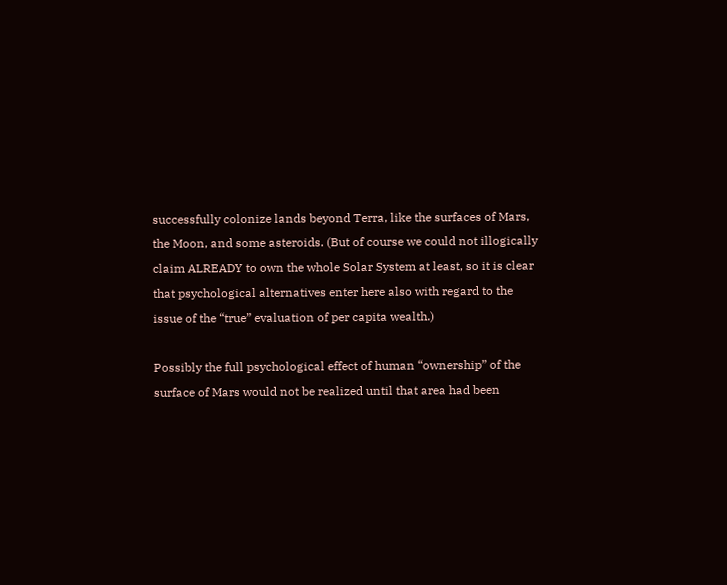successfully colonize lands beyond Terra, like the surfaces of Mars,
the Moon, and some asteroids. (But of course we could not illogically
claim ALREADY to own the whole Solar System at least, so it is clear
that psychological alternatives enter here also with regard to the
issue of the “true” evaluation of per capita wealth.)

Possibly the full psychological effect of human “ownership” of the
surface of Mars would not be realized until that area had been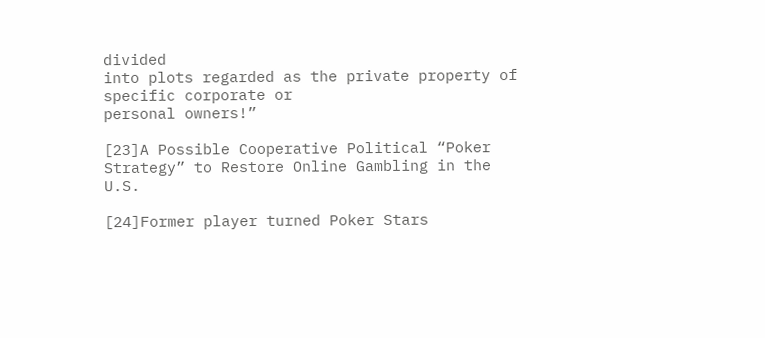divided
into plots regarded as the private property of specific corporate or
personal owners!”

[23]A Possible Cooperative Political “Poker Strategy” to Restore Online Gambling in the U.S.

[24]Former player turned Poker Stars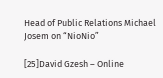Head of Public Relations Michael Josem on “NioNio”

[25]David Gzesh – Online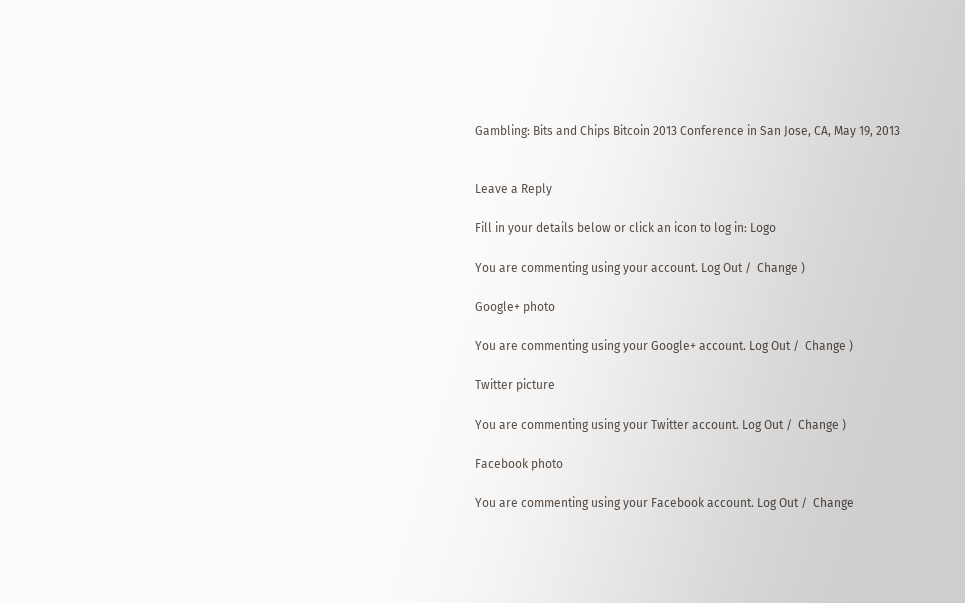Gambling: Bits and Chips Bitcoin 2013 Conference in San Jose, CA, May 19, 2013


Leave a Reply

Fill in your details below or click an icon to log in: Logo

You are commenting using your account. Log Out /  Change )

Google+ photo

You are commenting using your Google+ account. Log Out /  Change )

Twitter picture

You are commenting using your Twitter account. Log Out /  Change )

Facebook photo

You are commenting using your Facebook account. Log Out /  Change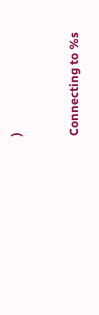)


Connecting to %s